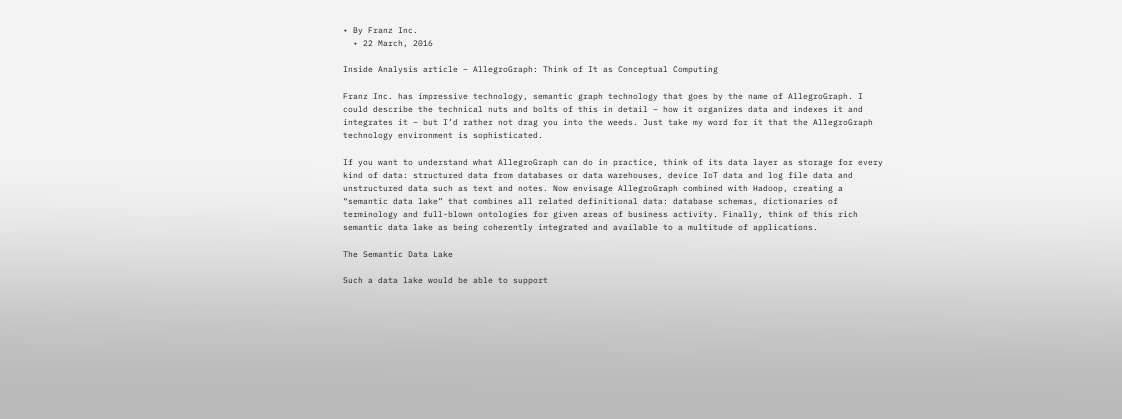• By Franz Inc.
  • 22 March, 2016

Inside Analysis article – AllegroGraph: Think of It as Conceptual Computing

Franz Inc. has impressive technology, semantic graph technology that goes by the name of AllegroGraph. I could describe the technical nuts and bolts of this in detail – how it organizes data and indexes it and integrates it – but I’d rather not drag you into the weeds. Just take my word for it that the AllegroGraph technology environment is sophisticated.

If you want to understand what AllegroGraph can do in practice, think of its data layer as storage for every kind of data: structured data from databases or data warehouses, device IoT data and log file data and unstructured data such as text and notes. Now envisage AllegroGraph combined with Hadoop, creating a “semantic data lake” that combines all related definitional data: database schemas, dictionaries of terminology and full-blown ontologies for given areas of business activity. Finally, think of this rich semantic data lake as being coherently integrated and available to a multitude of applications.

The Semantic Data Lake

Such a data lake would be able to support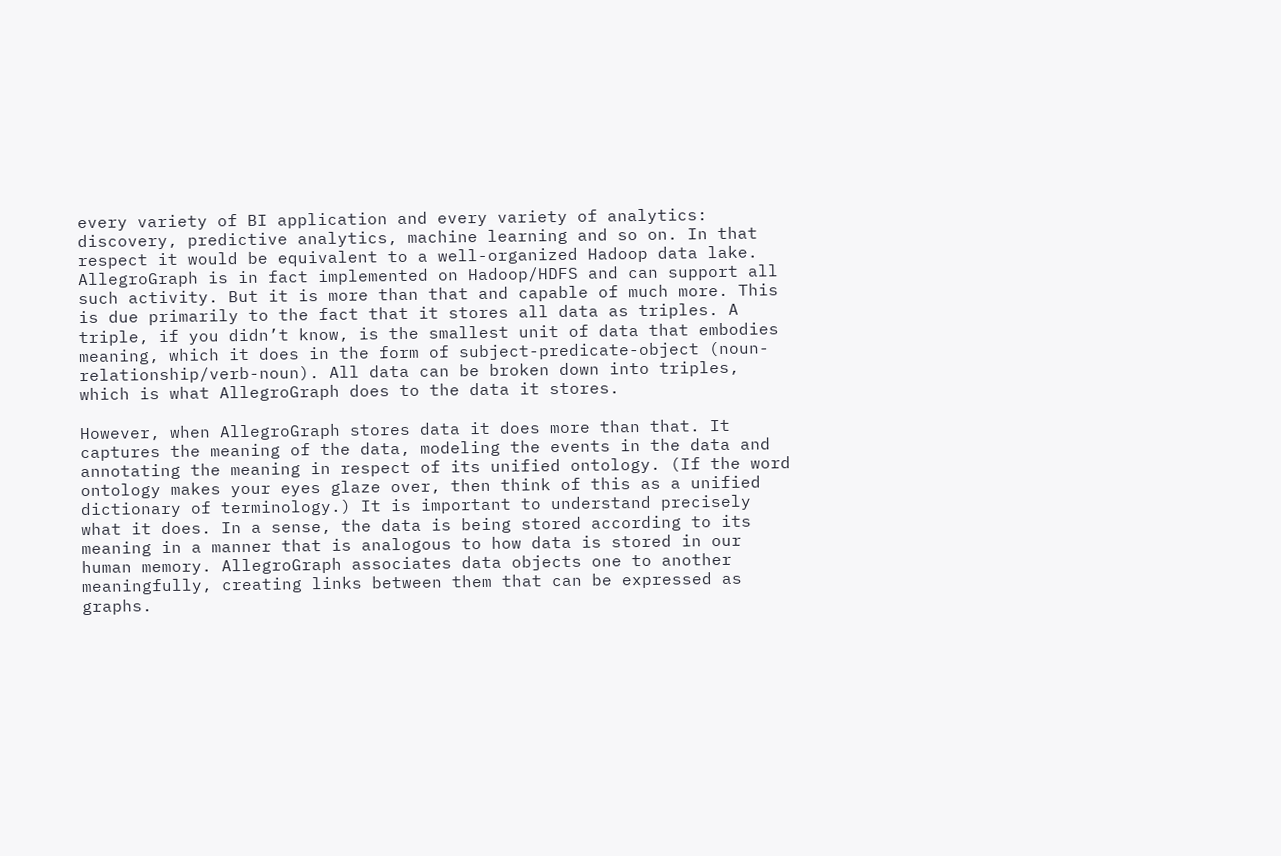every variety of BI application and every variety of analytics: discovery, predictive analytics, machine learning and so on. In that respect it would be equivalent to a well-organized Hadoop data lake. AllegroGraph is in fact implemented on Hadoop/HDFS and can support all such activity. But it is more than that and capable of much more. This is due primarily to the fact that it stores all data as triples. A triple, if you didn’t know, is the smallest unit of data that embodies meaning, which it does in the form of subject-predicate-object (noun-relationship/verb-noun). All data can be broken down into triples, which is what AllegroGraph does to the data it stores.

However, when AllegroGraph stores data it does more than that. It captures the meaning of the data, modeling the events in the data and annotating the meaning in respect of its unified ontology. (If the word ontology makes your eyes glaze over, then think of this as a unified dictionary of terminology.) It is important to understand precisely what it does. In a sense, the data is being stored according to its meaning in a manner that is analogous to how data is stored in our human memory. AllegroGraph associates data objects one to another meaningfully, creating links between them that can be expressed as graphs.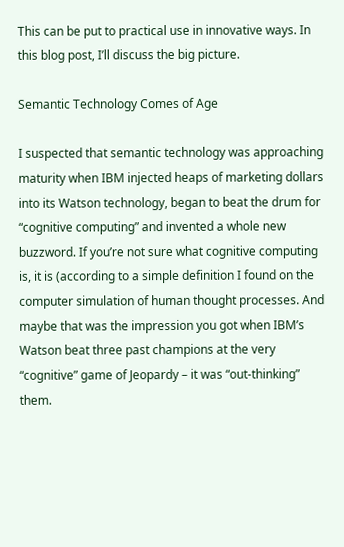This can be put to practical use in innovative ways. In this blog post, I’ll discuss the big picture.

Semantic Technology Comes of Age

I suspected that semantic technology was approaching maturity when IBM injected heaps of marketing dollars into its Watson technology, began to beat the drum for “cognitive computing” and invented a whole new buzzword. If you’re not sure what cognitive computing is, it is (according to a simple definition I found on the computer simulation of human thought processes. And maybe that was the impression you got when IBM’s Watson beat three past champions at the very “cognitive” game of Jeopardy – it was “out-thinking” them.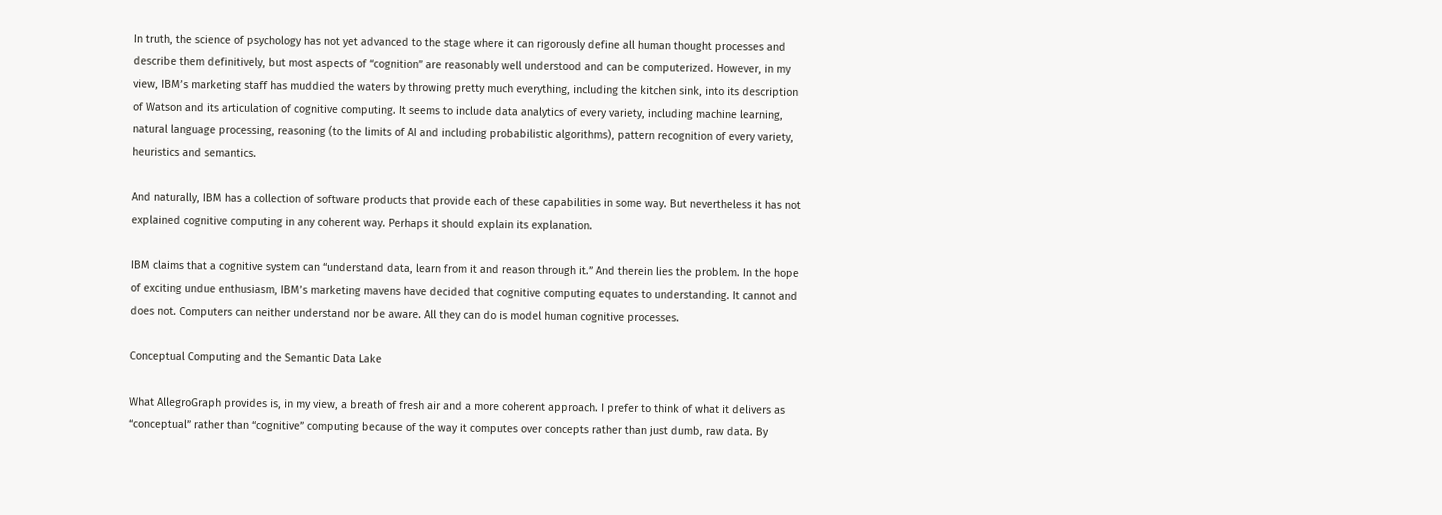In truth, the science of psychology has not yet advanced to the stage where it can rigorously define all human thought processes and describe them definitively, but most aspects of “cognition” are reasonably well understood and can be computerized. However, in my view, IBM’s marketing staff has muddied the waters by throwing pretty much everything, including the kitchen sink, into its description of Watson and its articulation of cognitive computing. It seems to include data analytics of every variety, including machine learning, natural language processing, reasoning (to the limits of AI and including probabilistic algorithms), pattern recognition of every variety, heuristics and semantics.

And naturally, IBM has a collection of software products that provide each of these capabilities in some way. But nevertheless it has not explained cognitive computing in any coherent way. Perhaps it should explain its explanation.

IBM claims that a cognitive system can “understand data, learn from it and reason through it.” And therein lies the problem. In the hope of exciting undue enthusiasm, IBM’s marketing mavens have decided that cognitive computing equates to understanding. It cannot and does not. Computers can neither understand nor be aware. All they can do is model human cognitive processes.

Conceptual Computing and the Semantic Data Lake

What AllegroGraph provides is, in my view, a breath of fresh air and a more coherent approach. I prefer to think of what it delivers as “conceptual” rather than “cognitive” computing because of the way it computes over concepts rather than just dumb, raw data. By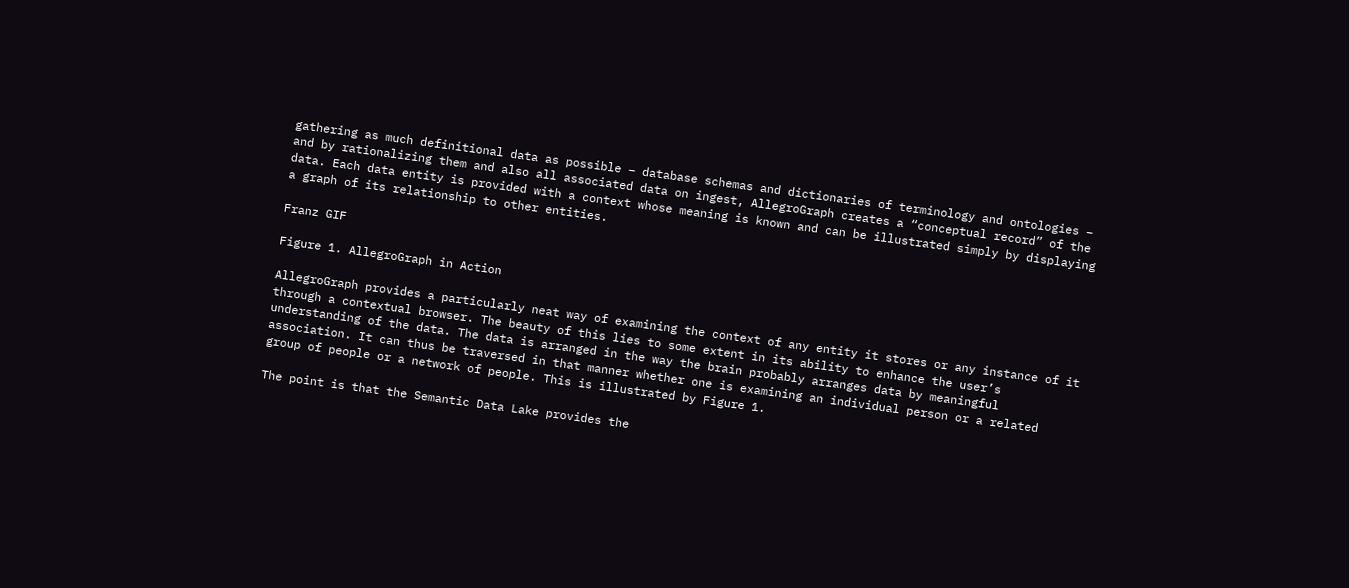gathering as much definitional data as possible – database schemas and dictionaries of terminology and ontologies – and by rationalizing them and also all associated data on ingest, AllegroGraph creates a “conceptual record” of the data. Each data entity is provided with a context whose meaning is known and can be illustrated simply by displaying a graph of its relationship to other entities.

Franz GIF

Figure 1. AllegroGraph in Action

AllegroGraph provides a particularly neat way of examining the context of any entity it stores or any instance of it through a contextual browser. The beauty of this lies to some extent in its ability to enhance the user’s understanding of the data. The data is arranged in the way the brain probably arranges data by meaningful association. It can thus be traversed in that manner whether one is examining an individual person or a related group of people or a network of people. This is illustrated by Figure 1.

The point is that the Semantic Data Lake provides the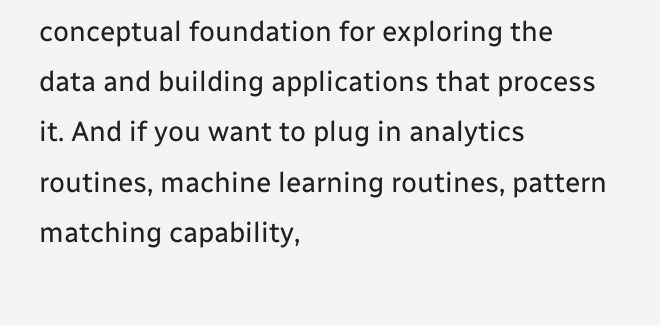conceptual foundation for exploring the data and building applications that process it. And if you want to plug in analytics routines, machine learning routines, pattern matching capability,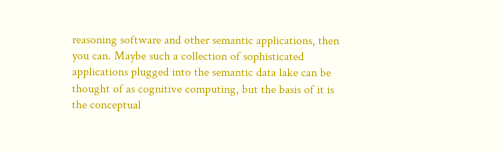reasoning software and other semantic applications, then you can. Maybe such a collection of sophisticated applications plugged into the semantic data lake can be thought of as cognitive computing, but the basis of it is the conceptual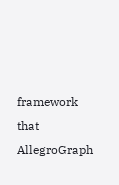framework that AllegroGraph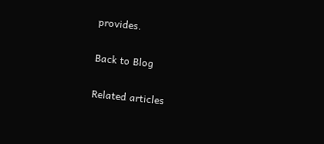provides.

Back to Blog

Related articles